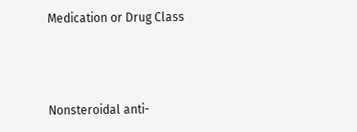Medication or Drug Class



Nonsteroidal anti-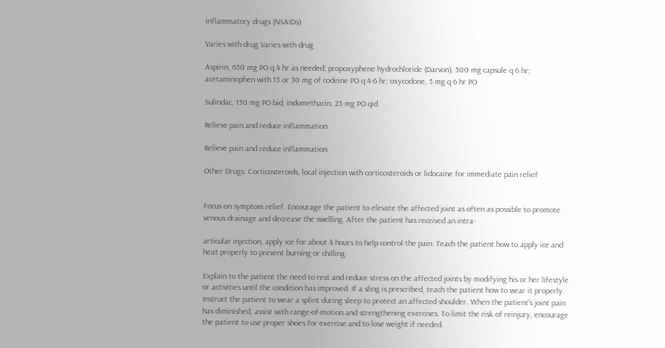inflammatory drugs (NSAIDs)

Varies with drug Varies with drug

Aspirin, 650 mg PO q 4 hr as needed; propoxyphene hydrochloride (Darvon), 500 mg capsule q 6 hr; acetaminophen with 15 or 30 mg of codeine PO q 4-6 hr; oxycodone, 5 mg q 6 hr PO

Sulindac, 150 mg PO bid; indomethacin, 25 mg PO qid

Relieve pain and reduce inflammation

Relieve pain and reduce inflammation

Other Drugs: Corticosteroids, local injection with corticosteroids or lidocaine for immediate pain relief


Focus on symptom relief. Encourage the patient to elevate the affected joint as often as possible to promote venous drainage and decrease the swelling. After the patient has received an intra-

articular injection, apply ice for about 4 hours to help control the pain. Teach the patient how to apply ice and heat properly to prevent burning or chilling.

Explain to the patient the need to rest and reduce stress on the affected joints by modifying his or her lifestyle or activities until the condition has improved. If a sling is prescribed, teach the patient how to wear it properly. Instruct the patient to wear a splint during sleep to protect an affected shoulder. When the patient's joint pain has diminished, assist with range-of-motion and strengthening exercises. To limit the risk of reinjury, encourage the patient to use proper shoes for exercise and to lose weight if needed.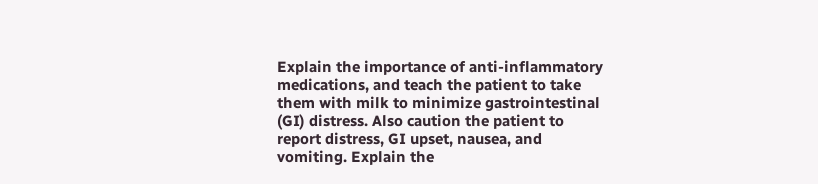Explain the importance of anti-inflammatory medications, and teach the patient to take them with milk to minimize gastrointestinal (GI) distress. Also caution the patient to report distress, GI upset, nausea, and vomiting. Explain the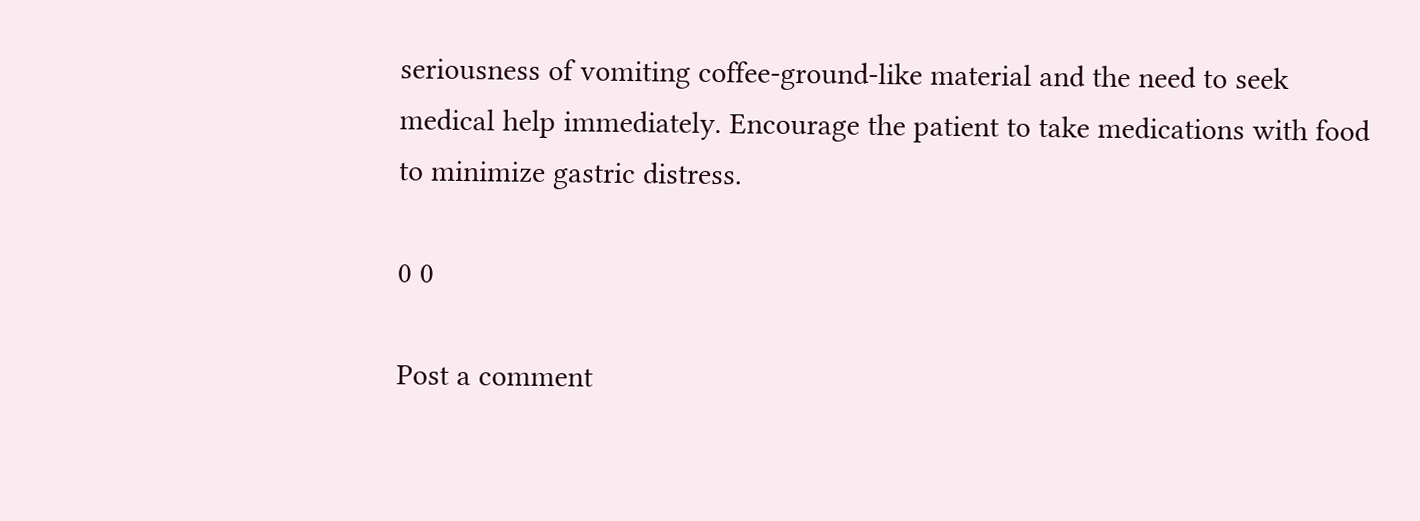seriousness of vomiting coffee-ground-like material and the need to seek medical help immediately. Encourage the patient to take medications with food to minimize gastric distress.

0 0

Post a comment